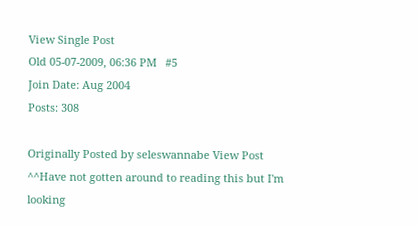View Single Post
Old 05-07-2009, 06:36 PM   #5
Join Date: Aug 2004
Posts: 308

Originally Posted by seleswannabe View Post
^^Have not gotten around to reading this but I'm looking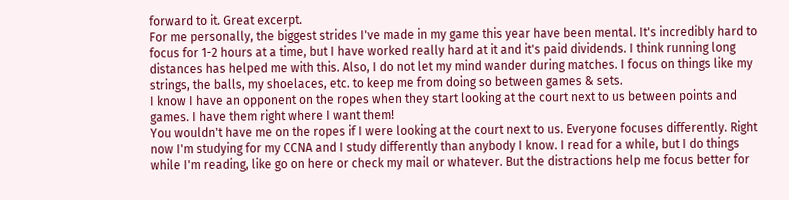forward to it. Great excerpt.
For me personally, the biggest strides I've made in my game this year have been mental. It's incredibly hard to focus for 1-2 hours at a time, but I have worked really hard at it and it's paid dividends. I think running long distances has helped me with this. Also, I do not let my mind wander during matches. I focus on things like my strings, the balls, my shoelaces, etc. to keep me from doing so between games & sets.
I know I have an opponent on the ropes when they start looking at the court next to us between points and games. I have them right where I want them!
You wouldn't have me on the ropes if I were looking at the court next to us. Everyone focuses differently. Right now I'm studying for my CCNA and I study differently than anybody I know. I read for a while, but I do things while I'm reading, like go on here or check my mail or whatever. But the distractions help me focus better for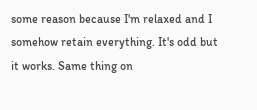some reason because I'm relaxed and I somehow retain everything. It's odd but it works. Same thing on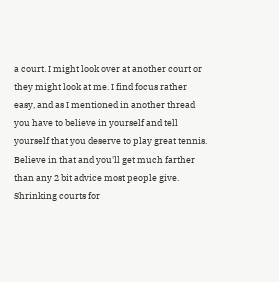a court. I might look over at another court or they might look at me. I find focus rather easy, and as I mentioned in another thread you have to believe in yourself and tell yourself that you deserve to play great tennis. Believe in that and you'll get much farther than any 2 bit advice most people give.
Shrinking courts for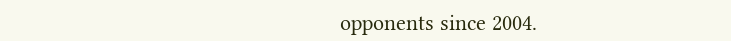opponents since 2004.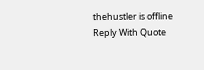thehustler is offline   Reply With Quote